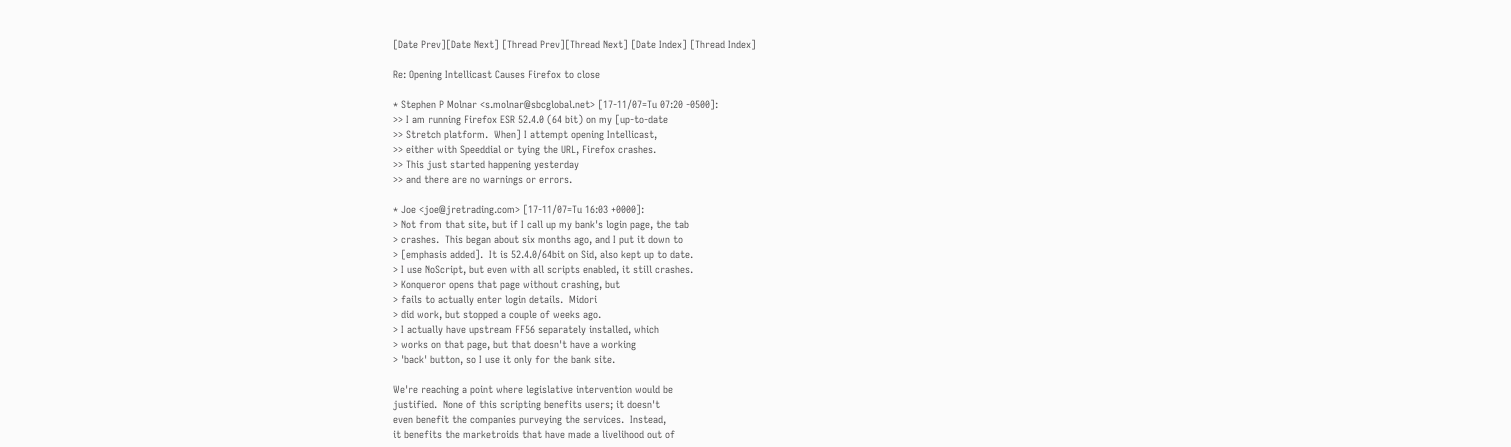[Date Prev][Date Next] [Thread Prev][Thread Next] [Date Index] [Thread Index]

Re: Opening Intellicast Causes Firefox to close

* Stephen P Molnar <s.molnar@sbcglobal.net> [17-11/07=Tu 07:20 -0500]:
>> I am running Firefox ESR 52.4.0 (64 bit) on my [up-to-date
>> Stretch platform.  When] I attempt opening Intellicast,
>> either with Speeddial or tying the URL, Firefox crashes.
>> This just started happening yesterday
>> and there are no warnings or errors.

* Joe <joe@jretrading.com> [17-11/07=Tu 16:03 +0000]:
> Not from that site, but if I call up my bank's login page, the tab
> crashes.  This began about six months ago, and I put it down to
> [emphasis added].  It is 52.4.0/64bit on Sid, also kept up to date.
> I use NoScript, but even with all scripts enabled, it still crashes.
> Konqueror opens that page without crashing, but
> fails to actually enter login details.  Midori
> did work, but stopped a couple of weeks ago.
> I actually have upstream FF56 separately installed, which
> works on that page, but that doesn't have a working
> 'back' button, so I use it only for the bank site.

We're reaching a point where legislative intervention would be
justified.  None of this scripting benefits users; it doesn't
even benefit the companies purveying the services.  Instead,
it benefits the marketroids that have made a livelihood out of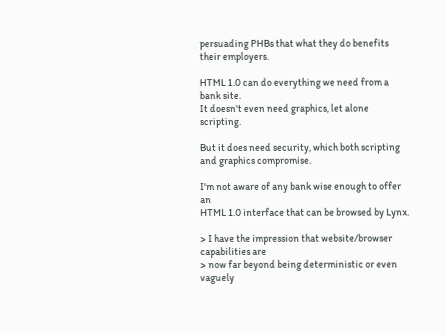persuading PHBs that what they do benefits their employers.

HTML 1.0 can do everything we need from a bank site.
It doesn't even need graphics, let alone scripting.

But it does need security, which both scripting and graphics compromise.

I'm not aware of any bank wise enough to offer an
HTML 1.0 interface that can be browsed by Lynx.

> I have the impression that website/browser capabilities are
> now far beyond being deterministic or even vaguely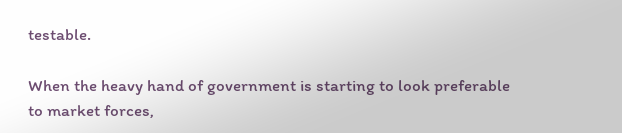testable.

When the heavy hand of government is starting to look preferable
to market forces,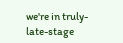we're in truly-late-stage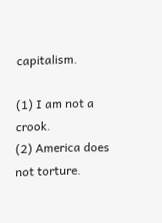capitalism.

(1) I am not a crook.
(2) America does not torture.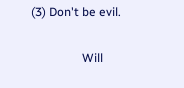(3) Don't be evil.

                 Will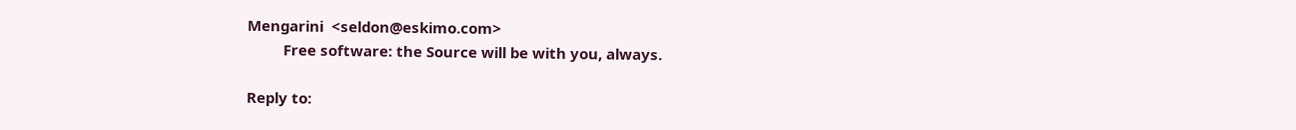Mengarini  <seldon@eskimo.com>
         Free software: the Source will be with you, always.

Reply to: